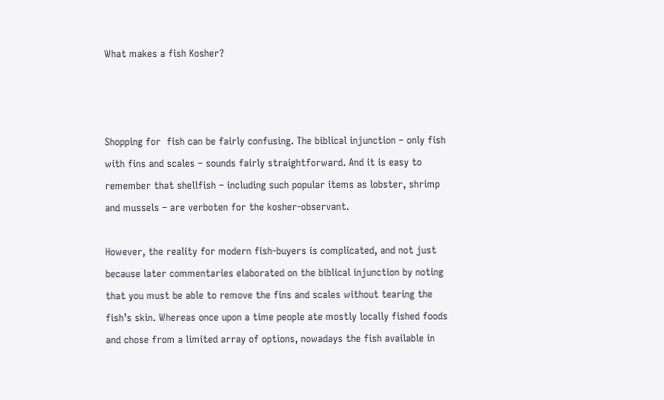What makes a fish Kosher?



Shopping for  fish can be fairly confusing. The biblical injunction – only fish with fins and scales – sounds fairly straightforward. And it is easy to remember that shellfish – including such popular items as lobster, shrimp and mussels – are verboten for the kosher-observant.

However, the reality for modern fish-buyers is complicated, and not just because later commentaries elaborated on the biblical injunction by noting that you must be able to remove the fins and scales without tearing the fish’s skin. Whereas once upon a time people ate mostly locally fished foods and chose from a limited array of options, nowadays the fish available in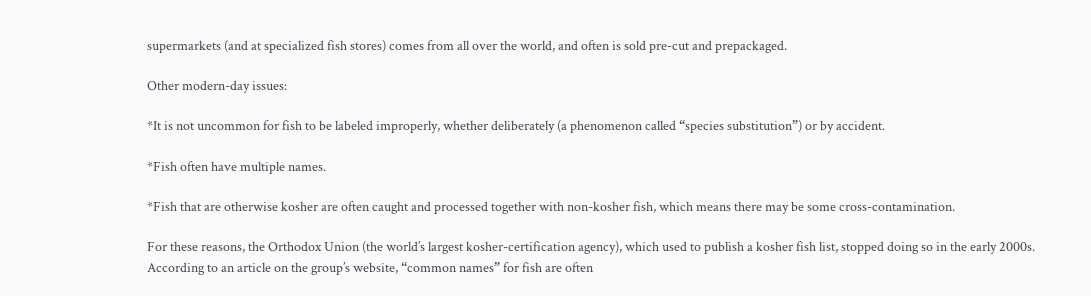supermarkets (and at specialized fish stores) comes from all over the world, and often is sold pre-cut and prepackaged.

Other modern-day issues:

*It is not uncommon for fish to be labeled improperly, whether deliberately (a phenomenon called “species substitution”) or by accident.

*Fish often have multiple names.

*Fish that are otherwise kosher are often caught and processed together with non-kosher fish, which means there may be some cross-contamination.

For these reasons, the Orthodox Union (the world’s largest kosher-certification agency), which used to publish a kosher fish list, stopped doing so in the early 2000s. According to an article on the group’s website, “common names” for fish are often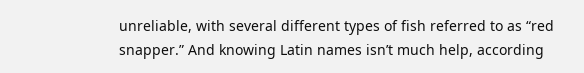unreliable, with several different types of fish referred to as “red snapper.” And knowing Latin names isn’t much help, according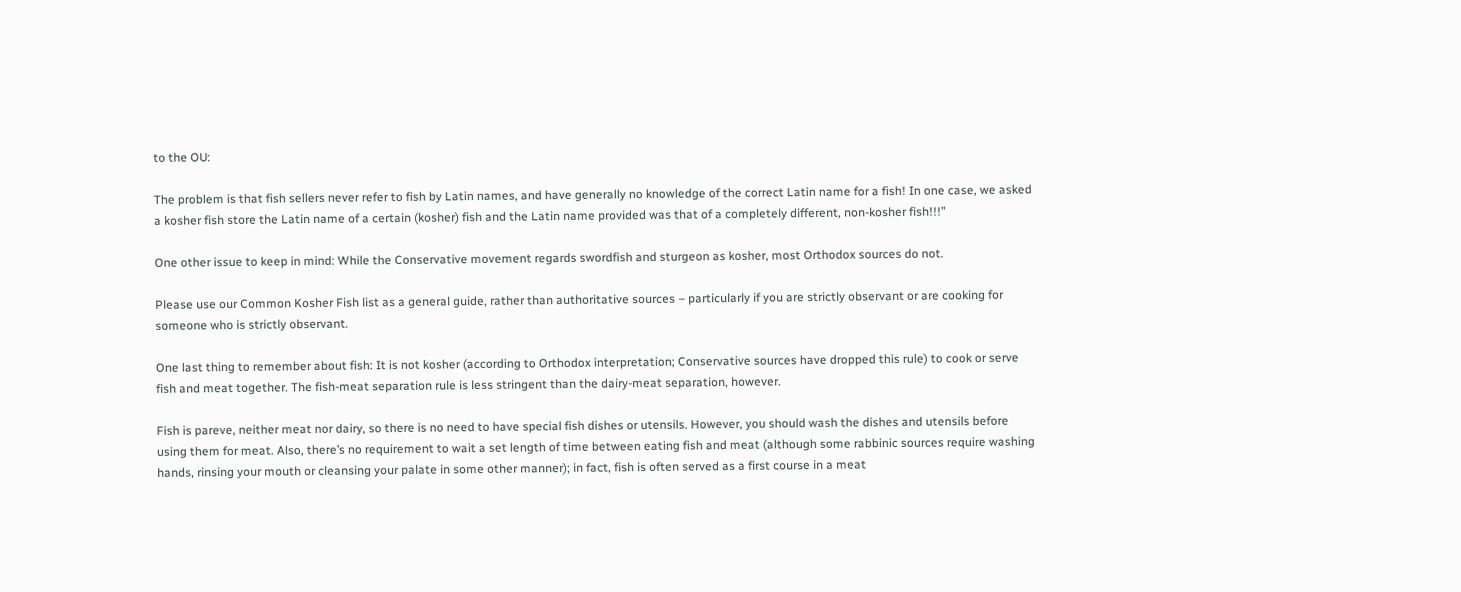to the OU:

The problem is that fish sellers never refer to fish by Latin names, and have generally no knowledge of the correct Latin name for a fish! In one case, we asked a kosher fish store the Latin name of a certain (kosher) fish and the Latin name provided was that of a completely different, non-kosher fish!!!”

One other issue to keep in mind: While the Conservative movement regards swordfish and sturgeon as kosher, most Orthodox sources do not.

Please use our Common Kosher Fish list as a general guide, rather than authoritative sources – particularly if you are strictly observant or are cooking for someone who is strictly observant.

One last thing to remember about fish: It is not kosher (according to Orthodox interpretation; Conservative sources have dropped this rule) to cook or serve fish and meat together. The fish-meat separation rule is less stringent than the dairy-meat separation, however.

Fish is pareve, neither meat nor dairy, so there is no need to have special fish dishes or utensils. However, you should wash the dishes and utensils before using them for meat. Also, there’s no requirement to wait a set length of time between eating fish and meat (although some rabbinic sources require washing hands, rinsing your mouth or cleansing your palate in some other manner); in fact, fish is often served as a first course in a meat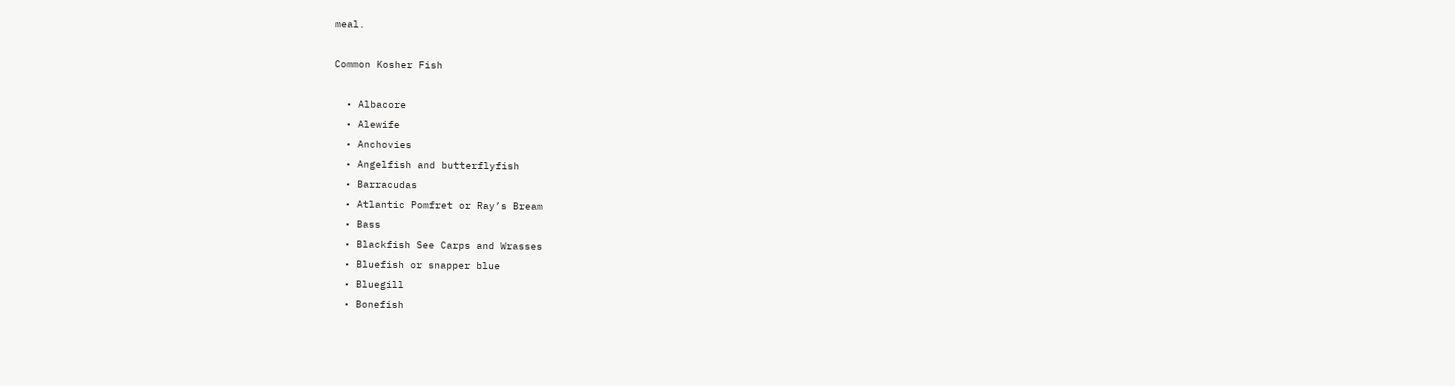meal.

Common Kosher Fish

  • Albacore
  • Alewife
  • Anchovies
  • Angelfish and butterflyfish
  • Barracudas
  • Atlantic Pomfret or Ray’s Bream
  • Bass
  • Blackfish See Carps and Wrasses
  • Bluefish or snapper blue
  • Bluegill
  • Bonefish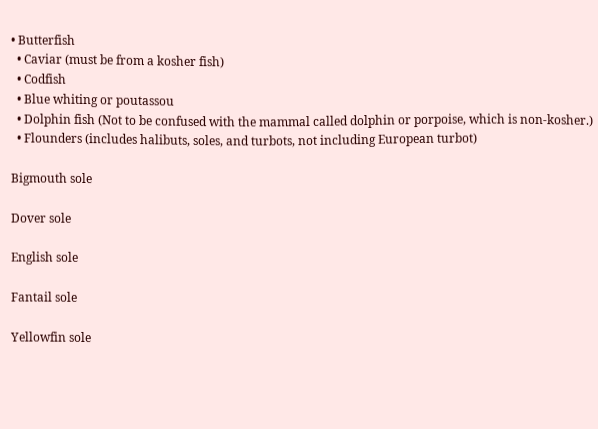• Butterfish
  • Caviar (must be from a kosher fish)
  • Codfish
  • Blue whiting or poutassou
  • Dolphin fish (Not to be confused with the mammal called dolphin or porpoise, which is non-kosher.)
  • Flounders (includes halibuts, soles, and turbots, not including European turbot)

Bigmouth sole

Dover sole

English sole

Fantail sole

Yellowfin sole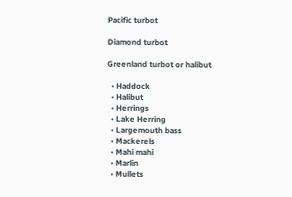Pacific turbot

Diamond turbot

Greenland turbot or halibut

  • Haddock
  • Halibut
  • Herrings
  • Lake Herring
  • Largemouth bass
  • Mackerels
  • Mahi mahi
  • Marlin
  • Mullets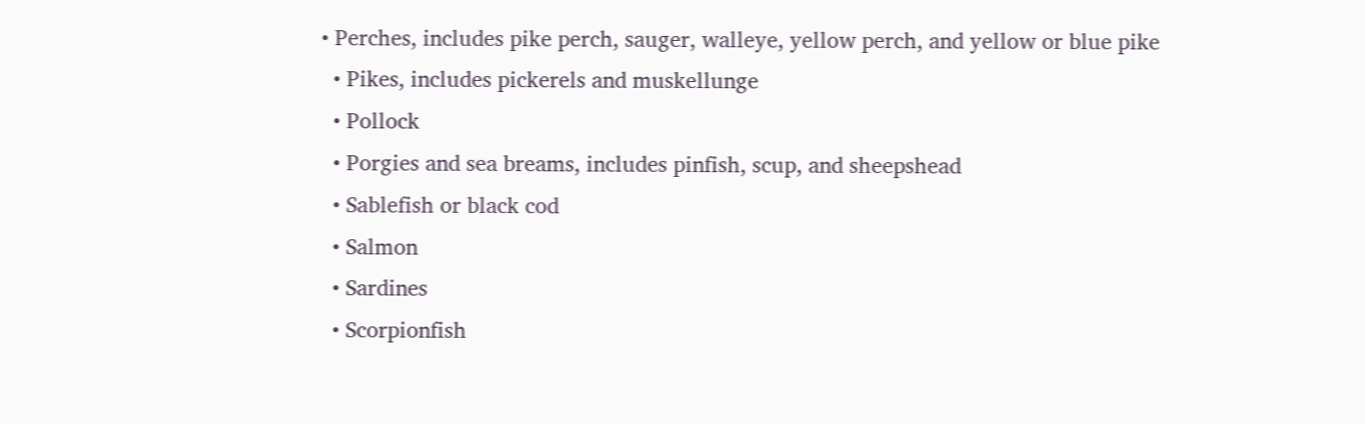• Perches, includes pike perch, sauger, walleye, yellow perch, and yellow or blue pike
  • Pikes, includes pickerels and muskellunge
  • Pollock
  • Porgies and sea breams, includes pinfish, scup, and sheepshead
  • Sablefish or black cod
  • Salmon
  • Sardines
  • Scorpionfish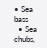• Sea bass
  • Sea chubs,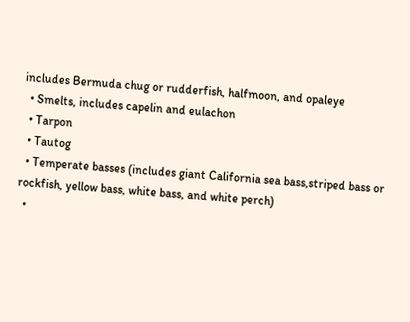includes Bermuda chug or rudderfish, halfmoon, and opaleye
  • Smelts, includes capelin and eulachon
  • Tarpon
  • Tautog
  • Temperate basses (includes giant California sea bass,striped bass or rockfish, yellow bass, white bass, and white perch)
  •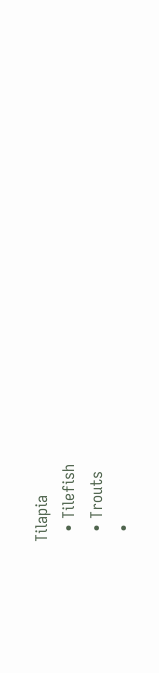Tilapia
  • Tilefish
  • Trouts
  •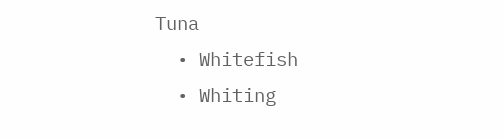Tuna
  • Whitefish
  • Whiting